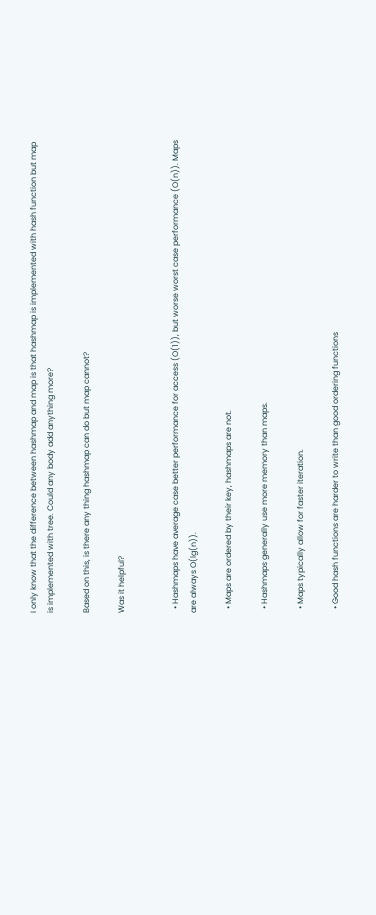I only know that the difference between hashmap and map is that hashmap is implemented with hash function but map is implemented with tree. Could any body add anything more?

Based on this, is there any thing hashmap can do but map cannot?

Was it helpful?


  • Hashmaps have average case better performance for access (O(1)), but worse worst case performance (O(n)). Maps are always O(lg(n)).

  • Maps are ordered by their key, hashmaps are not.

  • Hashmaps generally use more memory than maps.

  • Maps typically allow for faster iteration.

  • Good hash functions are harder to write than good ordering functions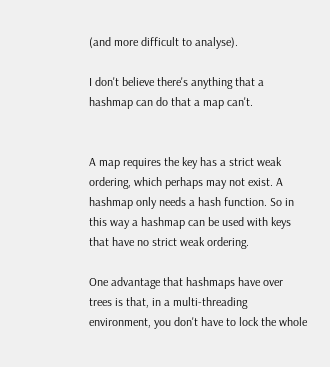(and more difficult to analyse).

I don't believe there's anything that a hashmap can do that a map can't.


A map requires the key has a strict weak ordering, which perhaps may not exist. A hashmap only needs a hash function. So in this way a hashmap can be used with keys that have no strict weak ordering.

One advantage that hashmaps have over trees is that, in a multi-threading environment, you don't have to lock the whole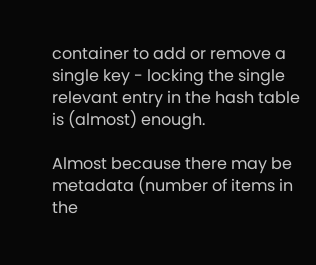container to add or remove a single key - locking the single relevant entry in the hash table is (almost) enough.

Almost because there may be metadata (number of items in the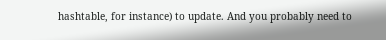hashtable, for instance) to update. And you probably need to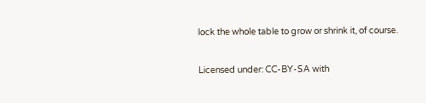lock the whole table to grow or shrink it, of course.

Licensed under: CC-BY-SA with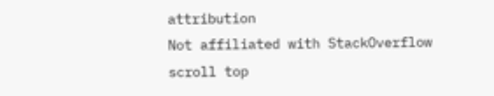attribution
Not affiliated with StackOverflow
scroll top